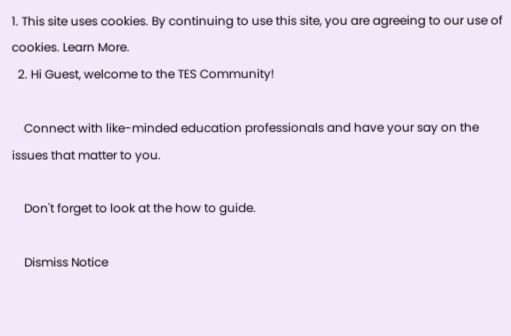1. This site uses cookies. By continuing to use this site, you are agreeing to our use of cookies. Learn More.
  2. Hi Guest, welcome to the TES Community!

    Connect with like-minded education professionals and have your say on the issues that matter to you.

    Don't forget to look at the how to guide.

    Dismiss Notice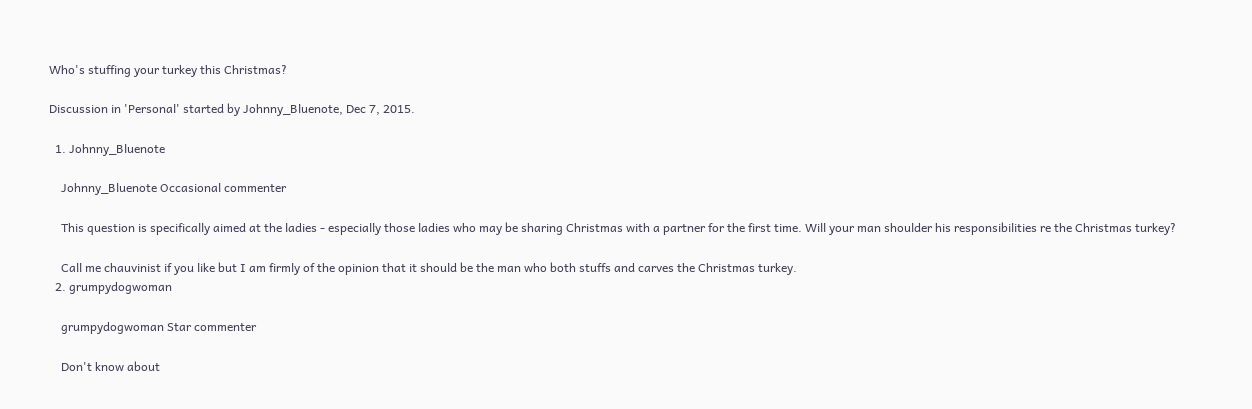Who's stuffing your turkey this Christmas?

Discussion in 'Personal' started by Johnny_Bluenote, Dec 7, 2015.

  1. Johnny_Bluenote

    Johnny_Bluenote Occasional commenter

    This question is specifically aimed at the ladies - especially those ladies who may be sharing Christmas with a partner for the first time. Will your man shoulder his responsibilities re the Christmas turkey?

    Call me chauvinist if you like but I am firmly of the opinion that it should be the man who both stuffs and carves the Christmas turkey.
  2. grumpydogwoman

    grumpydogwoman Star commenter

    Don't know about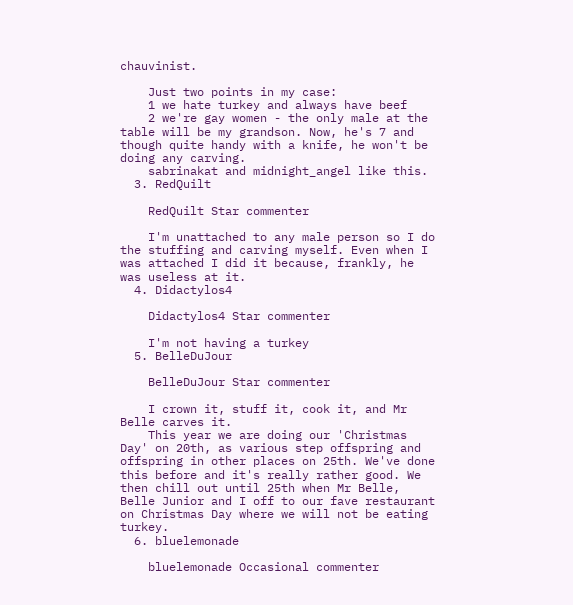chauvinist.

    Just two points in my case:
    1 we hate turkey and always have beef
    2 we're gay women - the only male at the table will be my grandson. Now, he's 7 and though quite handy with a knife, he won't be doing any carving.
    sabrinakat and midnight_angel like this.
  3. RedQuilt

    RedQuilt Star commenter

    I'm unattached to any male person so I do the stuffing and carving myself. Even when I was attached I did it because, frankly, he was useless at it.
  4. Didactylos4

    Didactylos4 Star commenter

    I'm not having a turkey
  5. BelleDuJour

    BelleDuJour Star commenter

    I crown it, stuff it, cook it, and Mr Belle carves it.
    This year we are doing our 'Christmas Day' on 20th, as various step offspring and offspring in other places on 25th. We've done this before and it's really rather good. We then chill out until 25th when Mr Belle, Belle Junior and I off to our fave restaurant on Christmas Day where we will not be eating turkey.
  6. bluelemonade

    bluelemonade Occasional commenter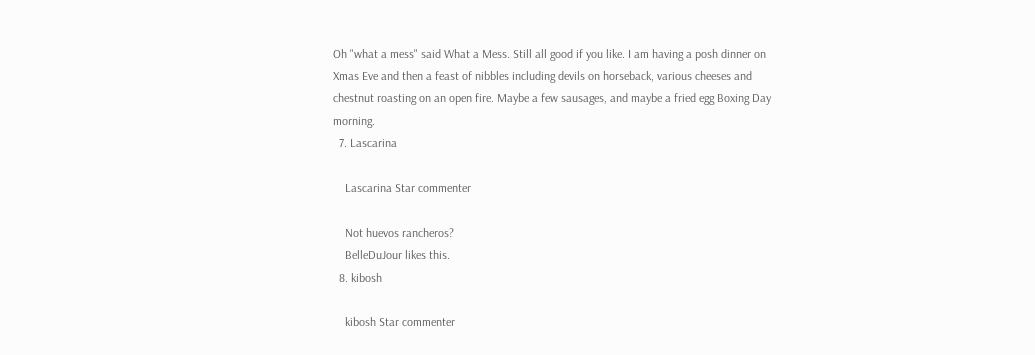Oh "what a mess" said What a Mess. Still all good if you like. I am having a posh dinner on Xmas Eve and then a feast of nibbles including devils on horseback, various cheeses and chestnut roasting on an open fire. Maybe a few sausages, and maybe a fried egg Boxing Day morning.
  7. Lascarina

    Lascarina Star commenter

    Not huevos rancheros?
    BelleDuJour likes this.
  8. kibosh

    kibosh Star commenter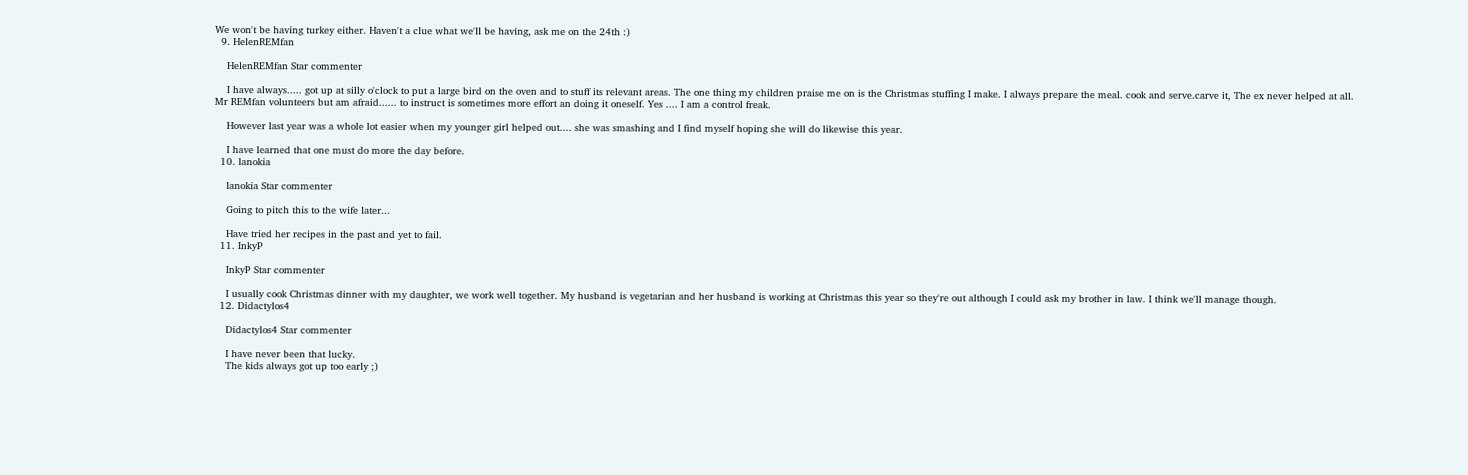We won't be having turkey either. Haven't a clue what we'll be having, ask me on the 24th :)
  9. HelenREMfan

    HelenREMfan Star commenter

    I have always..... got up at silly o'clock to put a large bird on the oven and to stuff its relevant areas. The one thing my children praise me on is the Christmas stuffing I make. I always prepare the meal. cook and serve.carve it, The ex never helped at all. Mr REMfan volunteers but am afraid...... to instruct is sometimes more effort an doing it oneself. Yes .... I am a control freak.

    However last year was a whole lot easier when my younger girl helped out.... she was smashing and I find myself hoping she will do likewise this year.

    I have learned that one must do more the day before.
  10. lanokia

    lanokia Star commenter

    Going to pitch this to the wife later...

    Have tried her recipes in the past and yet to fail.
  11. InkyP

    InkyP Star commenter

    I usually cook Christmas dinner with my daughter, we work well together. My husband is vegetarian and her husband is working at Christmas this year so they're out although I could ask my brother in law. I think we'll manage though.
  12. Didactylos4

    Didactylos4 Star commenter

    I have never been that lucky.
    The kids always got up too early ;)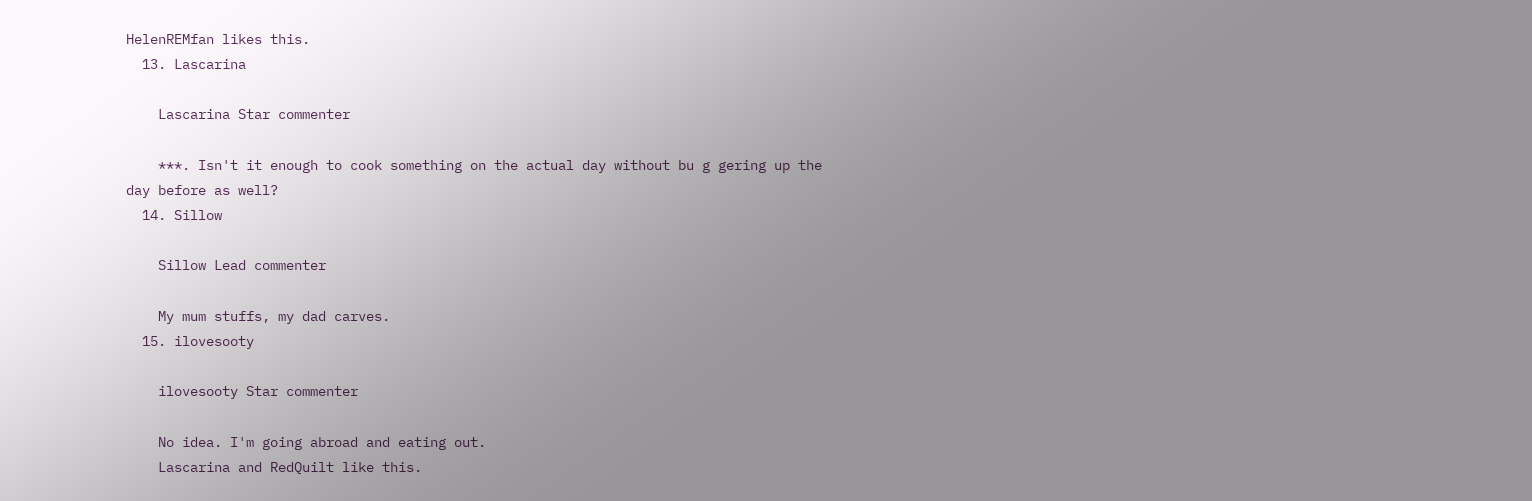HelenREMfan likes this.
  13. Lascarina

    Lascarina Star commenter

    ***. Isn't it enough to cook something on the actual day without bu g gering up the day before as well?
  14. Sillow

    Sillow Lead commenter

    My mum stuffs, my dad carves.
  15. ilovesooty

    ilovesooty Star commenter

    No idea. I'm going abroad and eating out.
    Lascarina and RedQuilt like this.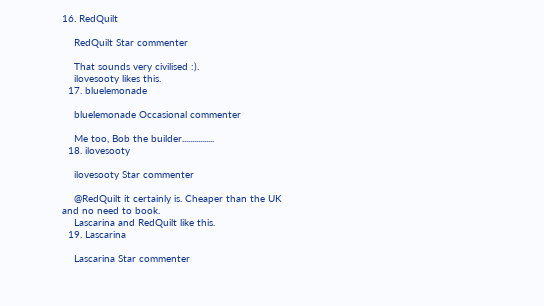16. RedQuilt

    RedQuilt Star commenter

    That sounds very civilised :).
    ilovesooty likes this.
  17. bluelemonade

    bluelemonade Occasional commenter

    Me too, Bob the builder................
  18. ilovesooty

    ilovesooty Star commenter

    @RedQuilt it certainly is. Cheaper than the UK and no need to book.
    Lascarina and RedQuilt like this.
  19. Lascarina

    Lascarina Star commenter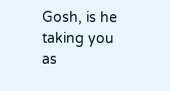Gosh, is he taking you as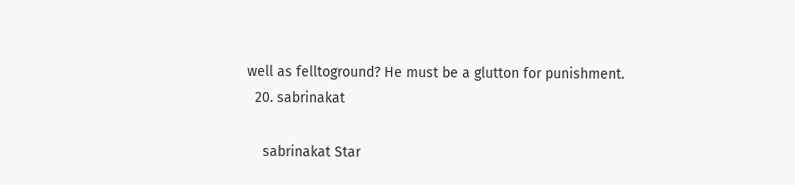well as felltoground? He must be a glutton for punishment.
  20. sabrinakat

    sabrinakat Star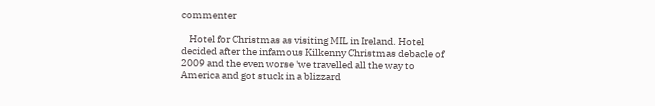commenter

    Hotel for Christmas as visiting MIL in Ireland. Hotel decided after the infamous Kilkenny Christmas debacle of 2009 and the even worse 'we travelled all the way to America and got stuck in a blizzard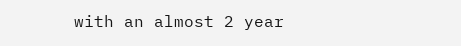with an almost 2 year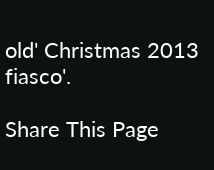old' Christmas 2013 fiasco'.

Share This Page